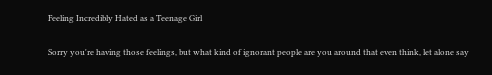Feeling Incredibly Hated as a Teenage Girl

Sorry you're having those feelings, but what kind of ignorant people are you around that even think, let alone say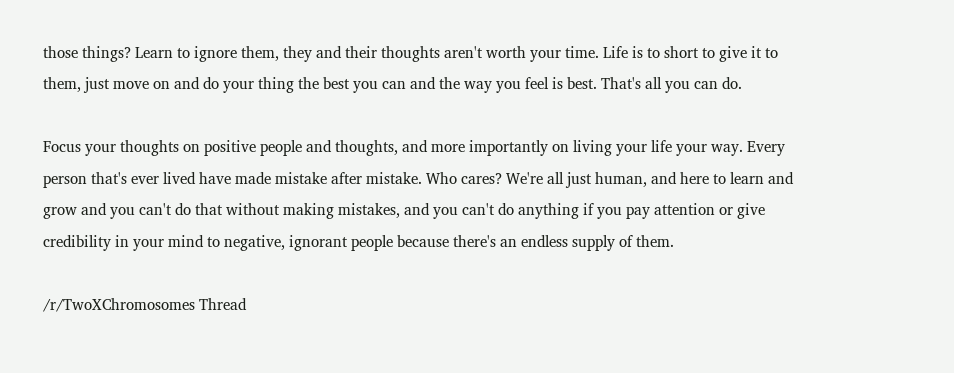those things? Learn to ignore them, they and their thoughts aren't worth your time. Life is to short to give it to them, just move on and do your thing the best you can and the way you feel is best. That's all you can do.

Focus your thoughts on positive people and thoughts, and more importantly on living your life your way. Every person that's ever lived have made mistake after mistake. Who cares? We're all just human, and here to learn and grow and you can't do that without making mistakes, and you can't do anything if you pay attention or give credibility in your mind to negative, ignorant people because there's an endless supply of them.

/r/TwoXChromosomes Thread